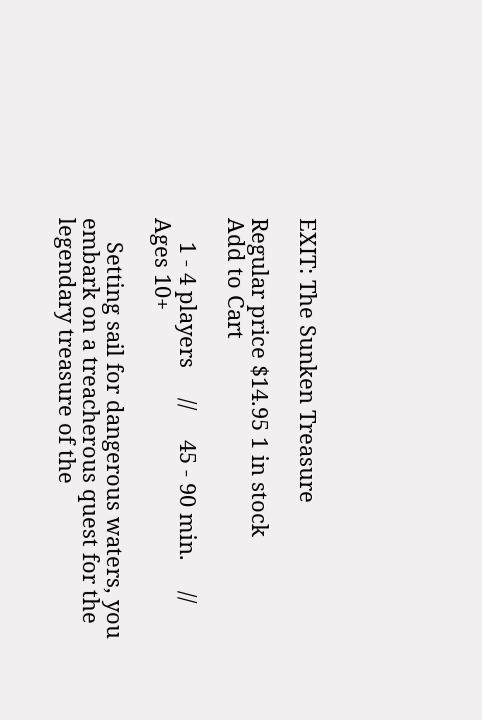EXIT: The Sunken Treasure

Regular price $14.95 1 in stock
Add to Cart

    1 - 4 players     //     45 - 90 min.     //     Ages 10+

    Setting sail for dangerous waters, you embark on a treacherous quest for the legendary treasure of the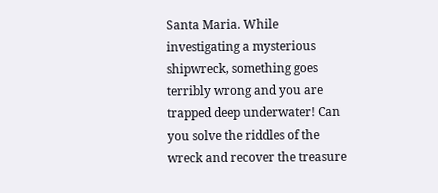Santa Maria. While investigating a mysterious shipwreck, something goes terribly wrong and you are trapped deep underwater! Can you solve the riddles of the wreck and recover the treasure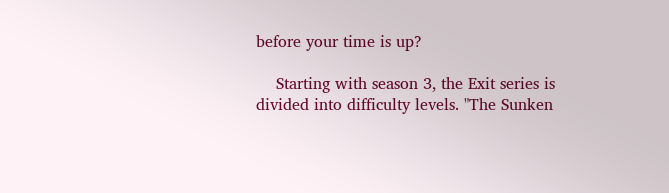before your time is up?

    Starting with season 3, the Exit series is divided into difficulty levels. "The Sunken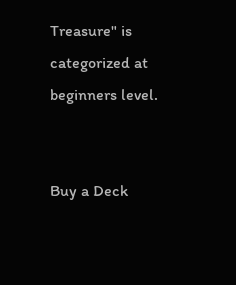Treasure" is categorized at beginners level.


Buy a Deck